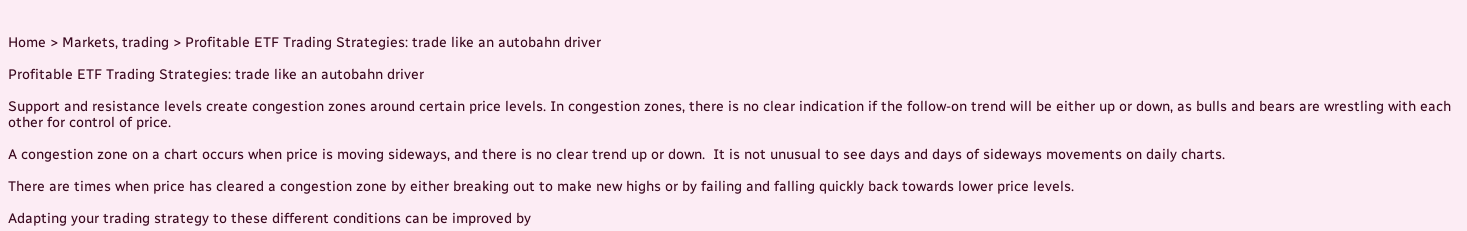Home > Markets, trading > Profitable ETF Trading Strategies: trade like an autobahn driver

Profitable ETF Trading Strategies: trade like an autobahn driver

Support and resistance levels create congestion zones around certain price levels. In congestion zones, there is no clear indication if the follow-on trend will be either up or down, as bulls and bears are wrestling with each other for control of price.

A congestion zone on a chart occurs when price is moving sideways, and there is no clear trend up or down.  It is not unusual to see days and days of sideways movements on daily charts.

There are times when price has cleared a congestion zone by either breaking out to make new highs or by failing and falling quickly back towards lower price levels.

Adapting your trading strategy to these different conditions can be improved by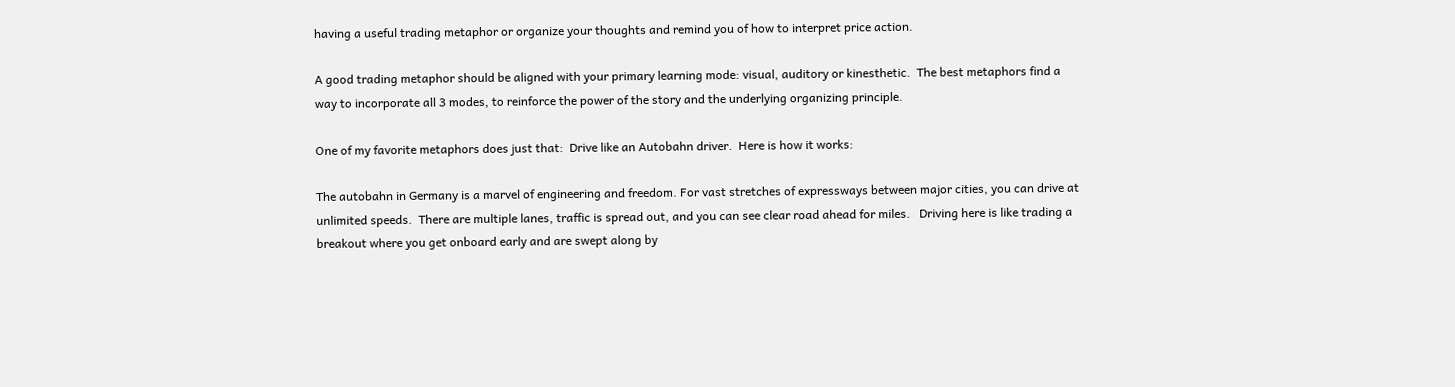having a useful trading metaphor or organize your thoughts and remind you of how to interpret price action.

A good trading metaphor should be aligned with your primary learning mode: visual, auditory or kinesthetic.  The best metaphors find a way to incorporate all 3 modes, to reinforce the power of the story and the underlying organizing principle.

One of my favorite metaphors does just that:  Drive like an Autobahn driver.  Here is how it works:

The autobahn in Germany is a marvel of engineering and freedom. For vast stretches of expressways between major cities, you can drive at unlimited speeds.  There are multiple lanes, traffic is spread out, and you can see clear road ahead for miles.   Driving here is like trading a breakout where you get onboard early and are swept along by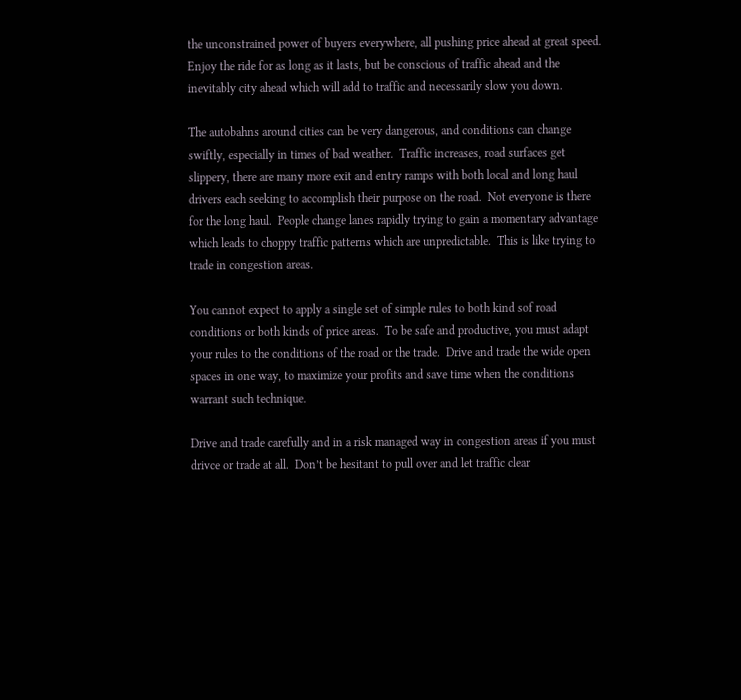the unconstrained power of buyers everywhere, all pushing price ahead at great speed.  Enjoy the ride for as long as it lasts, but be conscious of traffic ahead and the inevitably city ahead which will add to traffic and necessarily slow you down.

The autobahns around cities can be very dangerous, and conditions can change swiftly, especially in times of bad weather.  Traffic increases, road surfaces get slippery, there are many more exit and entry ramps with both local and long haul drivers each seeking to accomplish their purpose on the road.  Not everyone is there for the long haul.  People change lanes rapidly trying to gain a momentary advantage which leads to choppy traffic patterns which are unpredictable.  This is like trying to trade in congestion areas.

You cannot expect to apply a single set of simple rules to both kind sof road conditions or both kinds of price areas.  To be safe and productive, you must adapt your rules to the conditions of the road or the trade.  Drive and trade the wide open spaces in one way, to maximize your profits and save time when the conditions warrant such technique.

Drive and trade carefully and in a risk managed way in congestion areas if you must drivce or trade at all.  Don’t be hesitant to pull over and let traffic clear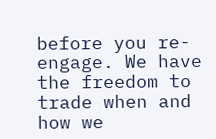before you re-engage. We have the freedom to trade when and how we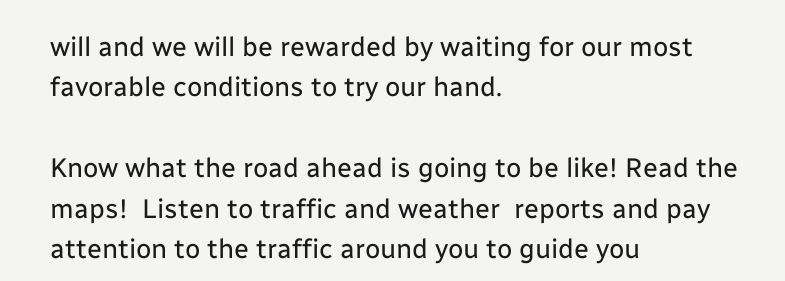will and we will be rewarded by waiting for our most favorable conditions to try our hand.

Know what the road ahead is going to be like! Read the maps!  Listen to traffic and weather  reports and pay attention to the traffic around you to guide you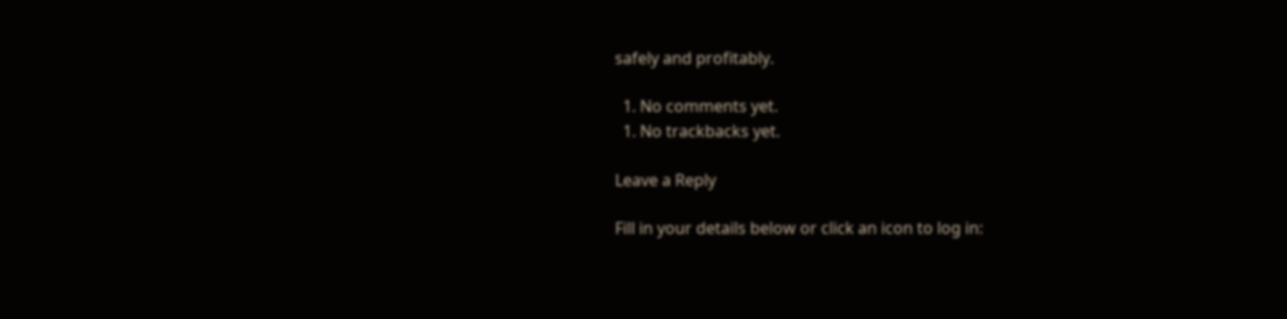safely and profitably.

  1. No comments yet.
  1. No trackbacks yet.

Leave a Reply

Fill in your details below or click an icon to log in: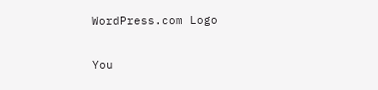WordPress.com Logo

You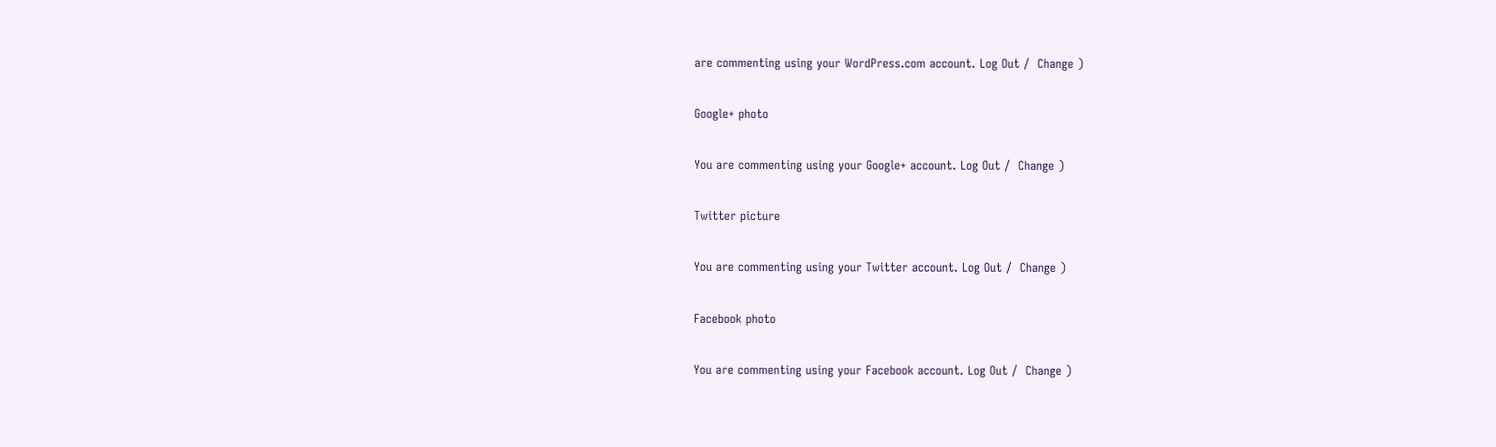are commenting using your WordPress.com account. Log Out /  Change )

Google+ photo

You are commenting using your Google+ account. Log Out /  Change )

Twitter picture

You are commenting using your Twitter account. Log Out /  Change )

Facebook photo

You are commenting using your Facebook account. Log Out /  Change )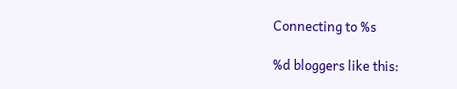Connecting to %s

%d bloggers like this: